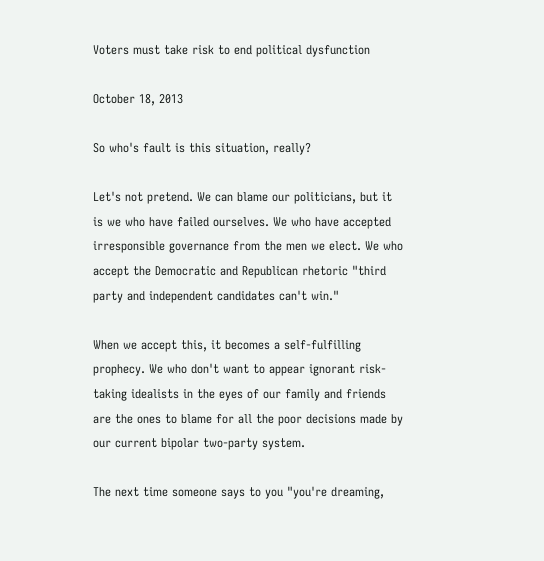Voters must take risk to end political dysfunction

October 18, 2013

So who's fault is this situation, really?

Let's not pretend. We can blame our politicians, but it is we who have failed ourselves. We who have accepted irresponsible governance from the men we elect. We who accept the Democratic and Republican rhetoric "third party and independent candidates can't win."

When we accept this, it becomes a self-fulfilling prophecy. We who don't want to appear ignorant risk-taking idealists in the eyes of our family and friends are the ones to blame for all the poor decisions made by our current bipolar two-party system.

The next time someone says to you "you're dreaming,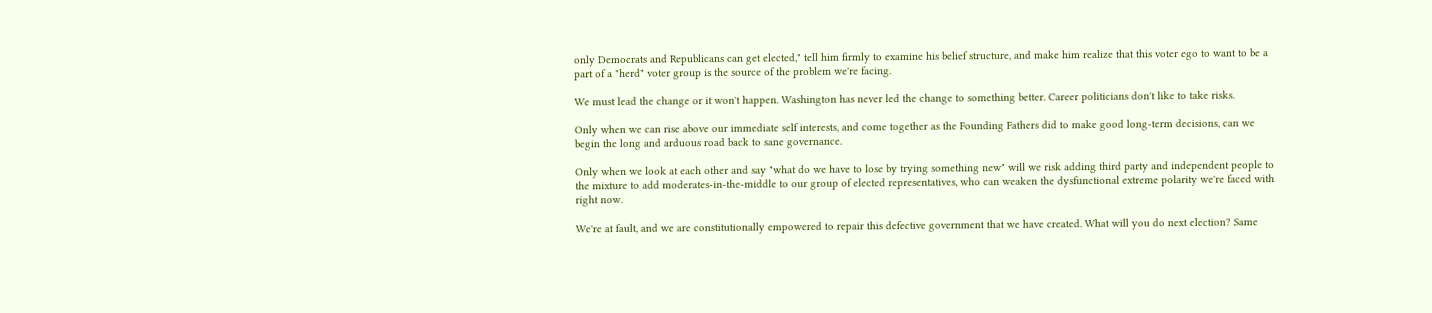only Democrats and Republicans can get elected," tell him firmly to examine his belief structure, and make him realize that this voter ego to want to be a part of a "herd" voter group is the source of the problem we're facing.

We must lead the change or it won't happen. Washington has never led the change to something better. Career politicians don't like to take risks.

Only when we can rise above our immediate self interests, and come together as the Founding Fathers did to make good long-term decisions, can we begin the long and arduous road back to sane governance.

Only when we look at each other and say "what do we have to lose by trying something new" will we risk adding third party and independent people to the mixture to add moderates-in-the-middle to our group of elected representatives, who can weaken the dysfunctional extreme polarity we're faced with right now.

We're at fault, and we are constitutionally empowered to repair this defective government that we have created. What will you do next election? Same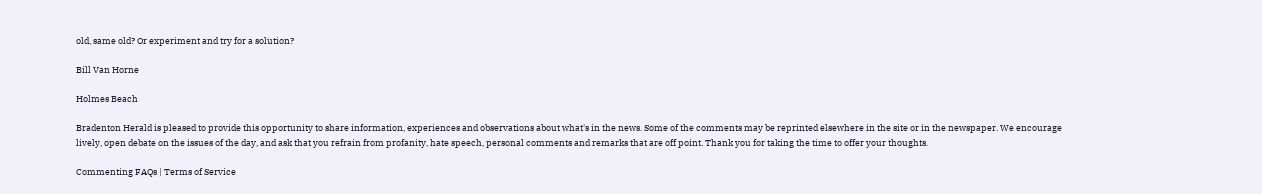old, same old? Or experiment and try for a solution?

Bill Van Horne

Holmes Beach

Bradenton Herald is pleased to provide this opportunity to share information, experiences and observations about what's in the news. Some of the comments may be reprinted elsewhere in the site or in the newspaper. We encourage lively, open debate on the issues of the day, and ask that you refrain from profanity, hate speech, personal comments and remarks that are off point. Thank you for taking the time to offer your thoughts.

Commenting FAQs | Terms of Service